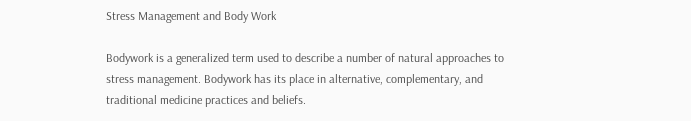Stress Management and Body Work

Bodywork is a generalized term used to describe a number of natural approaches to stress management. Bodywork has its place in alternative, complementary, and traditional medicine practices and beliefs.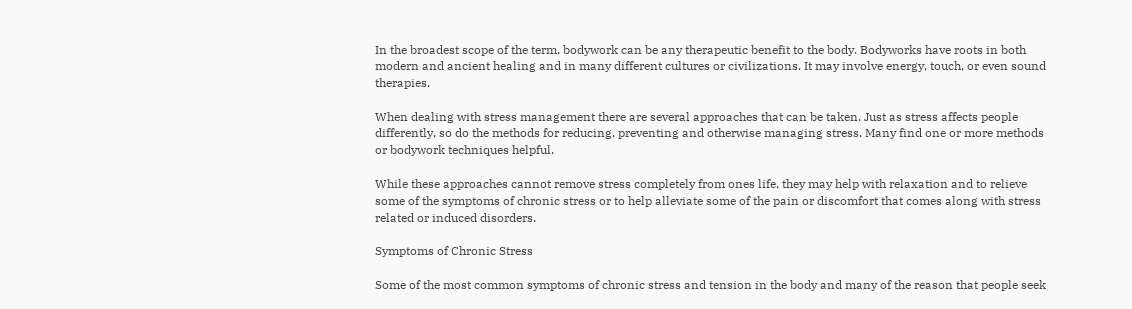In the broadest scope of the term, bodywork can be any therapeutic benefit to the body. Bodyworks have roots in both modern and ancient healing and in many different cultures or civilizations. It may involve energy, touch, or even sound therapies.

When dealing with stress management there are several approaches that can be taken. Just as stress affects people differently, so do the methods for reducing, preventing and otherwise managing stress. Many find one or more methods or bodywork techniques helpful.

While these approaches cannot remove stress completely from ones life, they may help with relaxation and to relieve some of the symptoms of chronic stress or to help alleviate some of the pain or discomfort that comes along with stress related or induced disorders.

Symptoms of Chronic Stress

Some of the most common symptoms of chronic stress and tension in the body and many of the reason that people seek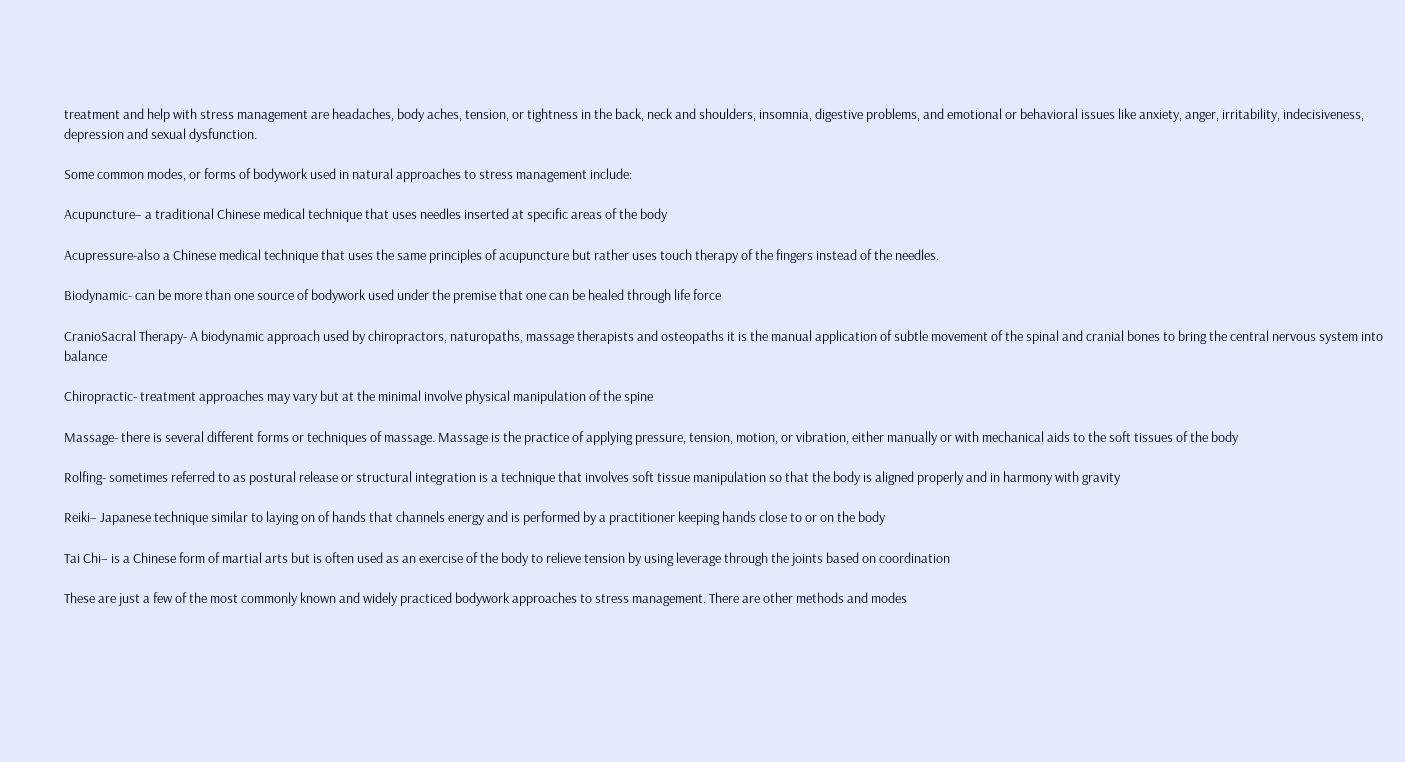treatment and help with stress management are headaches, body aches, tension, or tightness in the back, neck and shoulders, insomnia, digestive problems, and emotional or behavioral issues like anxiety, anger, irritability, indecisiveness, depression and sexual dysfunction.

Some common modes, or forms of bodywork used in natural approaches to stress management include:

Acupuncture– a traditional Chinese medical technique that uses needles inserted at specific areas of the body

Acupressure-also a Chinese medical technique that uses the same principles of acupuncture but rather uses touch therapy of the fingers instead of the needles.

Biodynamic- can be more than one source of bodywork used under the premise that one can be healed through life force

CranioSacral Therapy- A biodynamic approach used by chiropractors, naturopaths, massage therapists and osteopaths it is the manual application of subtle movement of the spinal and cranial bones to bring the central nervous system into balance

Chiropractic- treatment approaches may vary but at the minimal involve physical manipulation of the spine

Massage- there is several different forms or techniques of massage. Massage is the practice of applying pressure, tension, motion, or vibration, either manually or with mechanical aids to the soft tissues of the body

Rolfing- sometimes referred to as postural release or structural integration is a technique that involves soft tissue manipulation so that the body is aligned properly and in harmony with gravity

Reiki– Japanese technique similar to laying on of hands that channels energy and is performed by a practitioner keeping hands close to or on the body

Tai Chi– is a Chinese form of martial arts but is often used as an exercise of the body to relieve tension by using leverage through the joints based on coordination

These are just a few of the most commonly known and widely practiced bodywork approaches to stress management. There are other methods and modes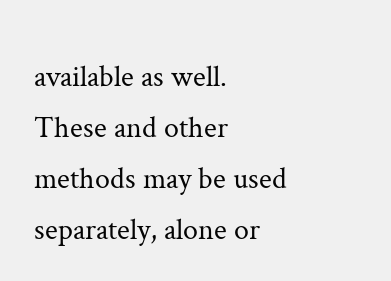available as well. These and other methods may be used separately, alone or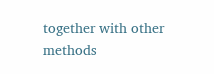together with other methods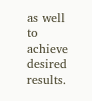as well to achieve desired results.